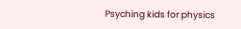Psyching kids for physics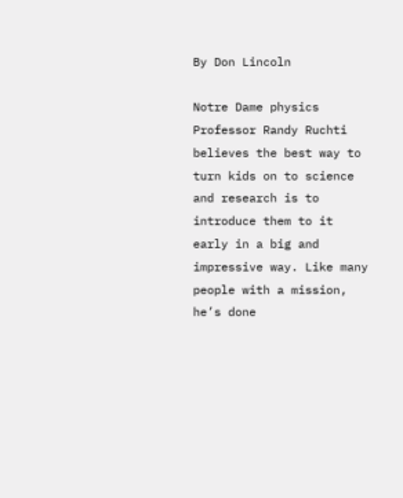By Don Lincoln

Notre Dame physics Professor Randy Ruchti believes the best way to turn kids on to science and research is to introduce them to it early in a big and impressive way. Like many people with a mission, he’s done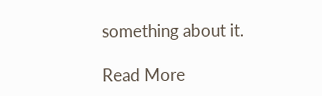something about it.

Read More